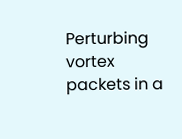Perturbing vortex packets in a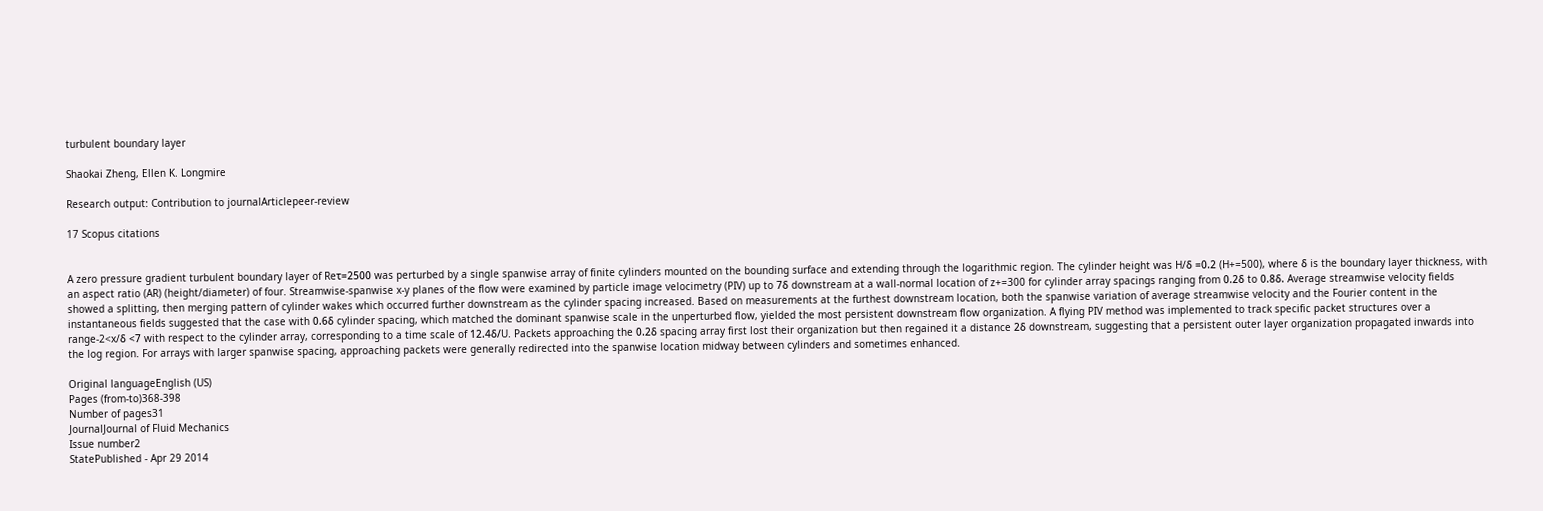turbulent boundary layer

Shaokai Zheng, Ellen K. Longmire

Research output: Contribution to journalArticlepeer-review

17 Scopus citations


A zero pressure gradient turbulent boundary layer of Reτ=2500 was perturbed by a single spanwise array of finite cylinders mounted on the bounding surface and extending through the logarithmic region. The cylinder height was H/δ =0.2 (H+=500), where δ is the boundary layer thickness, with an aspect ratio (AR) (height/diameter) of four. Streamwise-spanwise x-y planes of the flow were examined by particle image velocimetry (PIV) up to 7δ downstream at a wall-normal location of z+=300 for cylinder array spacings ranging from 0.2δ to 0.8δ. Average streamwise velocity fields showed a splitting, then merging pattern of cylinder wakes which occurred further downstream as the cylinder spacing increased. Based on measurements at the furthest downstream location, both the spanwise variation of average streamwise velocity and the Fourier content in the instantaneous fields suggested that the case with 0.6δ cylinder spacing, which matched the dominant spanwise scale in the unperturbed flow, yielded the most persistent downstream flow organization. A flying PIV method was implemented to track specific packet structures over a range-2<x/δ <7 with respect to the cylinder array, corresponding to a time scale of 12.4δ/U. Packets approaching the 0.2δ spacing array first lost their organization but then regained it a distance 2δ downstream, suggesting that a persistent outer layer organization propagated inwards into the log region. For arrays with larger spanwise spacing, approaching packets were generally redirected into the spanwise location midway between cylinders and sometimes enhanced.

Original languageEnglish (US)
Pages (from-to)368-398
Number of pages31
JournalJournal of Fluid Mechanics
Issue number2
StatePublished - Apr 29 2014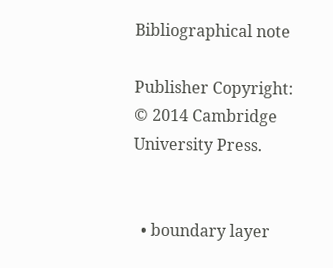Bibliographical note

Publisher Copyright:
© 2014 Cambridge University Press.


  • boundary layer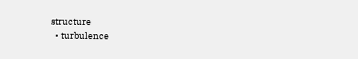structure
  • turbulence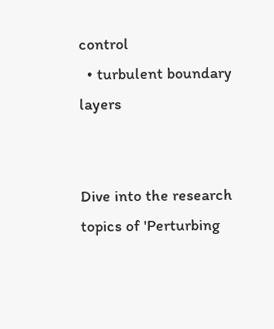control
  • turbulent boundary layers


Dive into the research topics of 'Perturbing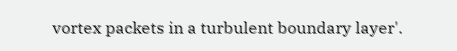vortex packets in a turbulent boundary layer'.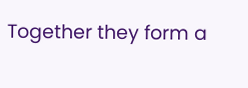Together they form a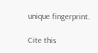unique fingerprint.

Cite this